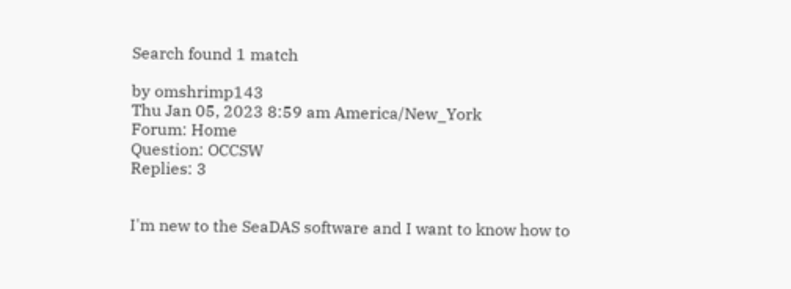Search found 1 match

by omshrimp143
Thu Jan 05, 2023 8:59 am America/New_York
Forum: Home
Question: OCCSW
Replies: 3


I'm new to the SeaDAS software and I want to know how to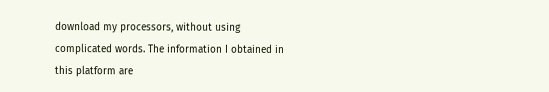download my processors, without using complicated words. The information I obtained in this platform are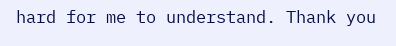hard for me to understand. Thank you